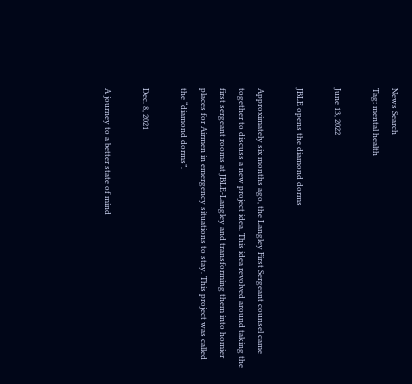News Search
Tag: mental health

June 13, 2022

JBLE opens the diamond dorms

Approximately six months ago, the Langley First Sergeant counsel came together to discuss a new project idea. This idea revolved around taking the first sergeant rooms at JBLE-Langley and transforming them into homier places for Airmen in emergency situations to stay. This project was called the “diamond dorms”.

Dec. 8, 2021

A journey to a better state of mind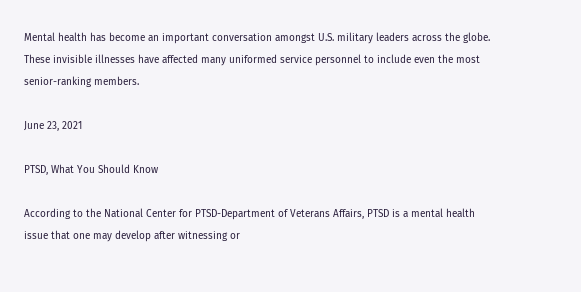Mental health has become an important conversation amongst U.S. military leaders across the globe. These invisible illnesses have affected many uniformed service personnel to include even the most senior-ranking members.

June 23, 2021

PTSD, What You Should Know

According to the National Center for PTSD-Department of Veterans Affairs, PTSD is a mental health issue that one may develop after witnessing or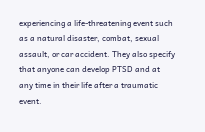experiencing a life-threatening event such as a natural disaster, combat, sexual assault, or car accident. They also specify that anyone can develop PTSD and at any time in their life after a traumatic event.